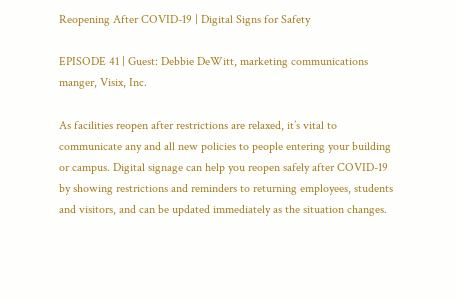Reopening After COVID-19 | Digital Signs for Safety

EPISODE 41 | Guest: Debbie DeWitt, marketing communications manger, Visix, Inc.

As facilities reopen after restrictions are relaxed, it’s vital to communicate any and all new policies to people entering your building or campus. Digital signage can help you reopen safely after COVID-19 by showing restrictions and reminders to returning employees, students and visitors, and can be updated immediately as the situation changes.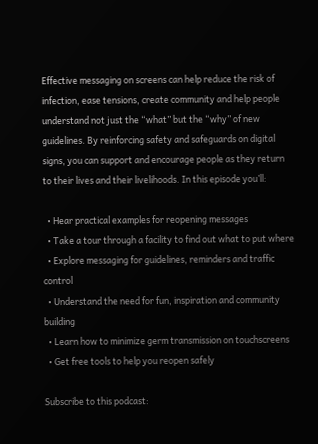Effective messaging on screens can help reduce the risk of infection, ease tensions, create community and help people understand not just the “what” but the “why” of new guidelines. By reinforcing safety and safeguards on digital signs, you can support and encourage people as they return to their lives and their livelihoods. In this episode you’ll:

  • Hear practical examples for reopening messages
  • Take a tour through a facility to find out what to put where
  • Explore messaging for guidelines, reminders and traffic control
  • Understand the need for fun, inspiration and community building
  • Learn how to minimize germ transmission on touchscreens
  • Get free tools to help you reopen safely

Subscribe to this podcast: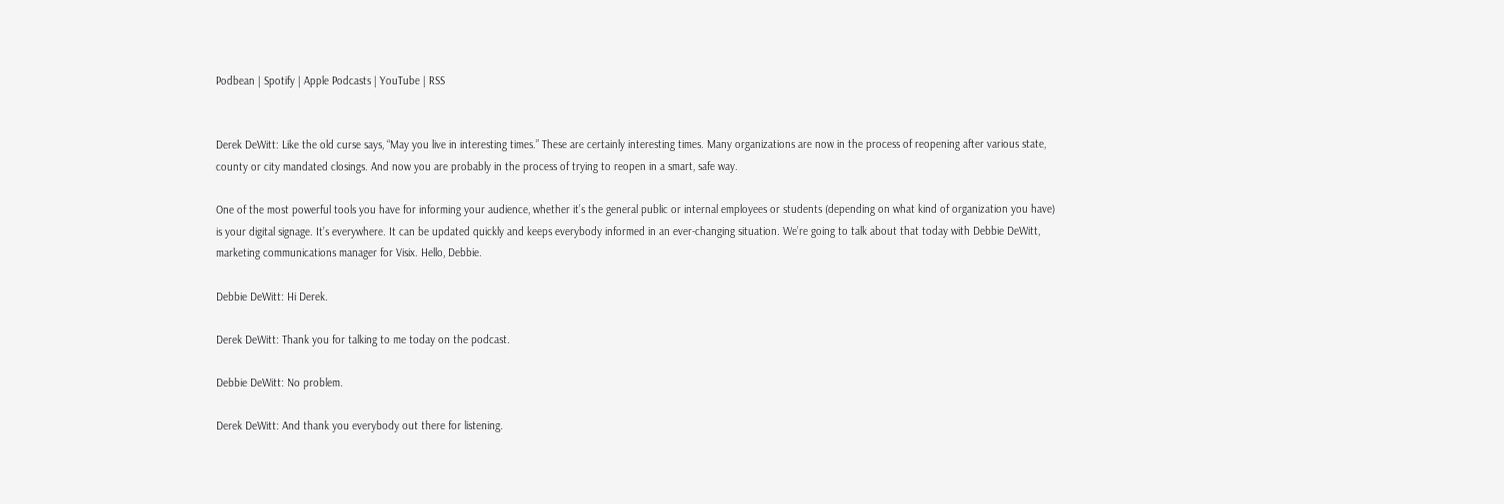Podbean | Spotify | Apple Podcasts | YouTube | RSS


Derek DeWitt: Like the old curse says, “May you live in interesting times.” These are certainly interesting times. Many organizations are now in the process of reopening after various state, county or city mandated closings. And now you are probably in the process of trying to reopen in a smart, safe way.

One of the most powerful tools you have for informing your audience, whether it’s the general public or internal employees or students (depending on what kind of organization you have) is your digital signage. It’s everywhere. It can be updated quickly and keeps everybody informed in an ever-changing situation. We’re going to talk about that today with Debbie DeWitt, marketing communications manager for Visix. Hello, Debbie.

Debbie DeWitt: Hi Derek.

Derek DeWitt: Thank you for talking to me today on the podcast.

Debbie DeWitt: No problem.

Derek DeWitt: And thank you everybody out there for listening.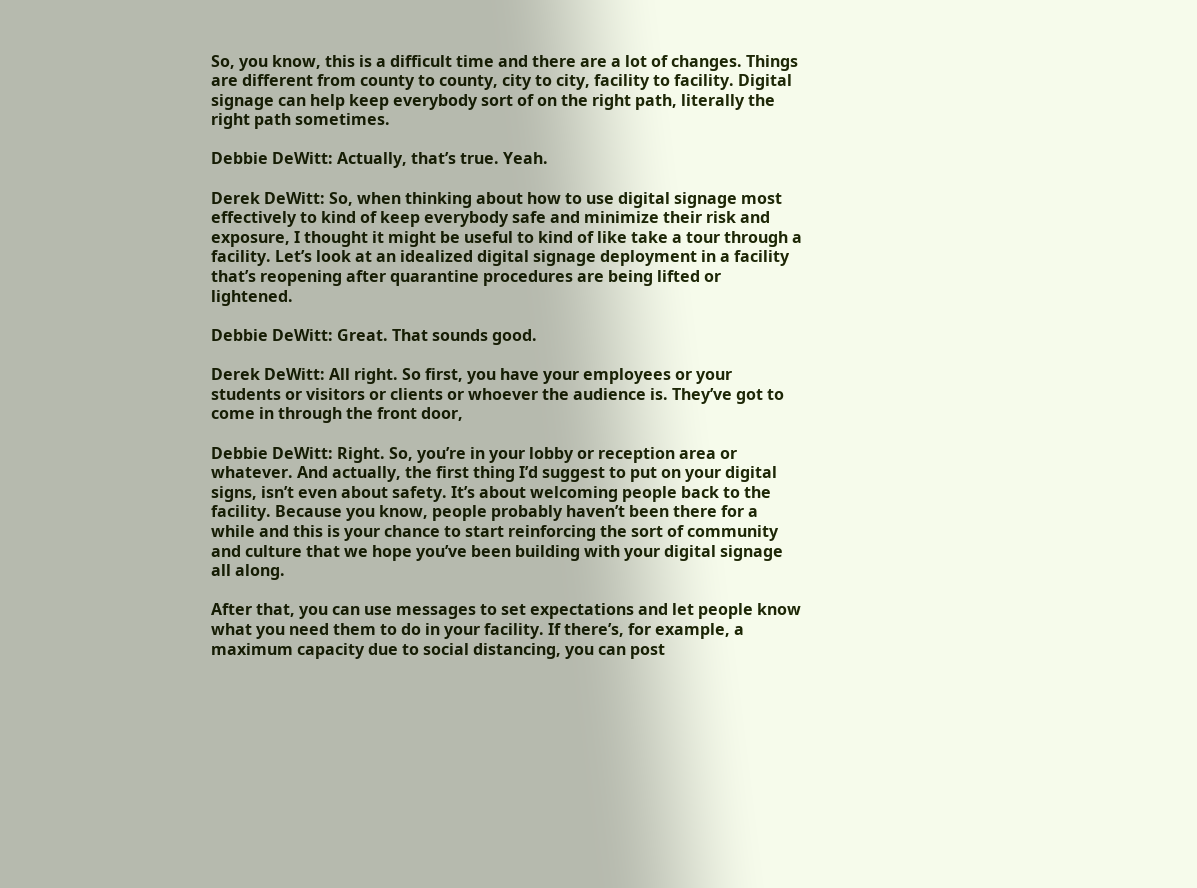So, you know, this is a difficult time and there are a lot of changes. Things are different from county to county, city to city, facility to facility. Digital signage can help keep everybody sort of on the right path, literally the right path sometimes.

Debbie DeWitt: Actually, that’s true. Yeah.

Derek DeWitt: So, when thinking about how to use digital signage most effectively to kind of keep everybody safe and minimize their risk and exposure, I thought it might be useful to kind of like take a tour through a facility. Let’s look at an idealized digital signage deployment in a facility that’s reopening after quarantine procedures are being lifted or lightened.

Debbie DeWitt: Great. That sounds good.

Derek DeWitt: All right. So first, you have your employees or your students or visitors or clients or whoever the audience is. They’ve got to come in through the front door,

Debbie DeWitt: Right. So, you’re in your lobby or reception area or whatever. And actually, the first thing I’d suggest to put on your digital signs, isn’t even about safety. It’s about welcoming people back to the facility. Because you know, people probably haven’t been there for a while and this is your chance to start reinforcing the sort of community and culture that we hope you’ve been building with your digital signage all along.

After that, you can use messages to set expectations and let people know what you need them to do in your facility. If there’s, for example, a maximum capacity due to social distancing, you can post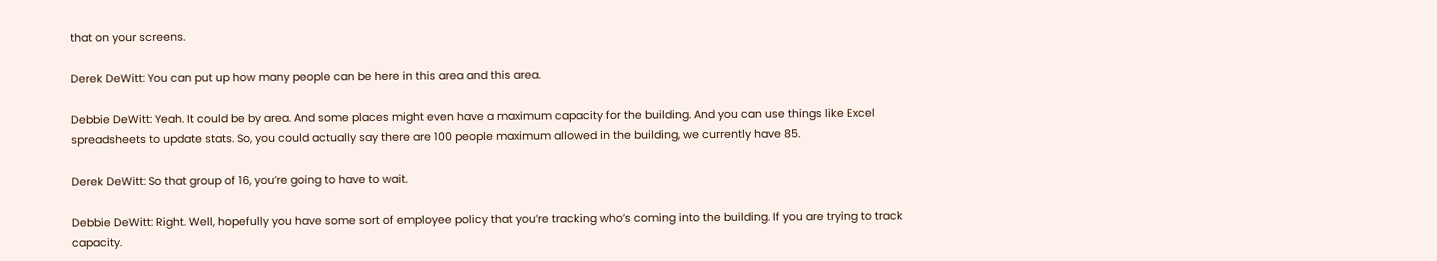that on your screens.

Derek DeWitt: You can put up how many people can be here in this area and this area.

Debbie DeWitt: Yeah. It could be by area. And some places might even have a maximum capacity for the building. And you can use things like Excel spreadsheets to update stats. So, you could actually say there are 100 people maximum allowed in the building, we currently have 85.

Derek DeWitt: So that group of 16, you’re going to have to wait.

Debbie DeWitt: Right. Well, hopefully you have some sort of employee policy that you’re tracking who’s coming into the building. If you are trying to track capacity.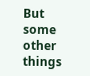But some other things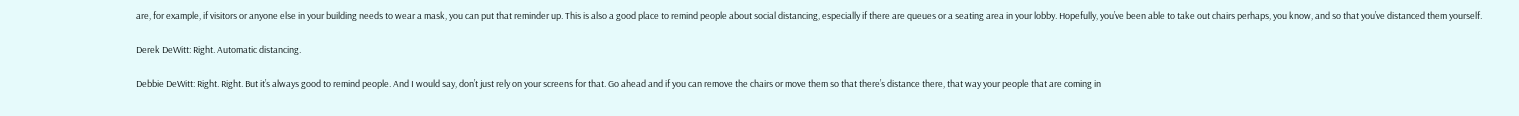are, for example, if visitors or anyone else in your building needs to wear a mask, you can put that reminder up. This is also a good place to remind people about social distancing, especially if there are queues or a seating area in your lobby. Hopefully, you’ve been able to take out chairs perhaps, you know, and so that you’ve distanced them yourself.

Derek DeWitt: Right. Automatic distancing.

Debbie DeWitt: Right. Right. But it’s always good to remind people. And I would say, don’t just rely on your screens for that. Go ahead and if you can remove the chairs or move them so that there’s distance there, that way your people that are coming in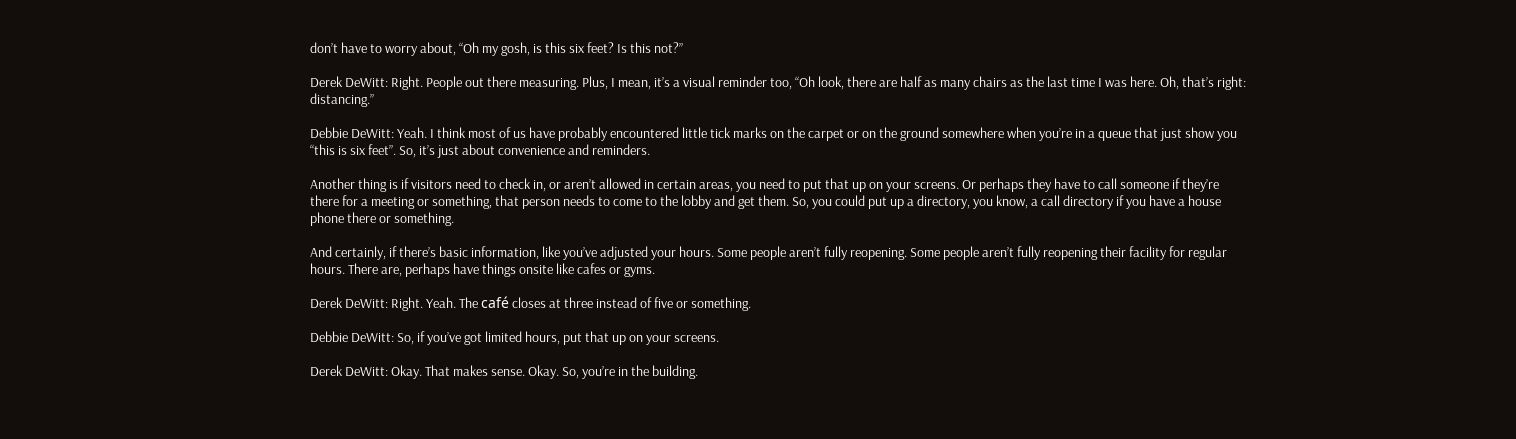don’t have to worry about, “Oh my gosh, is this six feet? Is this not?”

Derek DeWitt: Right. People out there measuring. Plus, I mean, it’s a visual reminder too, “Oh look, there are half as many chairs as the last time I was here. Oh, that’s right: distancing.”

Debbie DeWitt: Yeah. I think most of us have probably encountered little tick marks on the carpet or on the ground somewhere when you’re in a queue that just show you “this is six feet”. So, it’s just about convenience and reminders.

Another thing is if visitors need to check in, or aren’t allowed in certain areas, you need to put that up on your screens. Or perhaps they have to call someone if they’re there for a meeting or something, that person needs to come to the lobby and get them. So, you could put up a directory, you know, a call directory if you have a house phone there or something.

And certainly, if there’s basic information, like you’ve adjusted your hours. Some people aren’t fully reopening. Some people aren’t fully reopening their facility for regular hours. There are, perhaps have things onsite like cafes or gyms.

Derek DeWitt: Right. Yeah. The café closes at three instead of five or something.

Debbie DeWitt: So, if you’ve got limited hours, put that up on your screens.

Derek DeWitt: Okay. That makes sense. Okay. So, you’re in the building.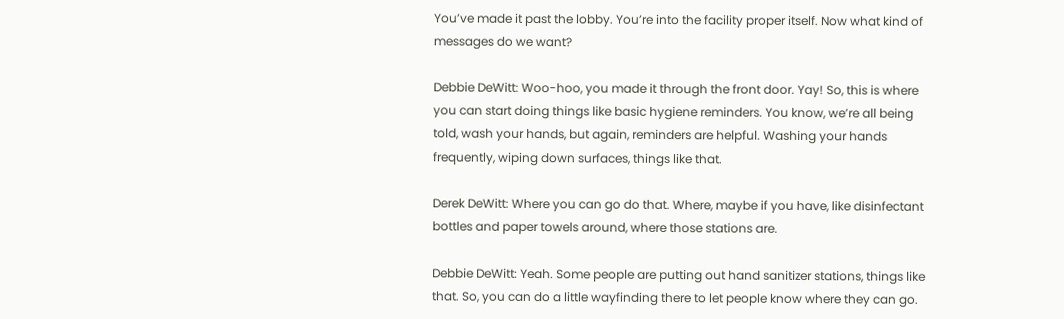You’ve made it past the lobby. You’re into the facility proper itself. Now what kind of messages do we want?

Debbie DeWitt: Woo-hoo, you made it through the front door. Yay! So, this is where you can start doing things like basic hygiene reminders. You know, we’re all being told, wash your hands, but again, reminders are helpful. Washing your hands frequently, wiping down surfaces, things like that.

Derek DeWitt: Where you can go do that. Where, maybe if you have, like disinfectant bottles and paper towels around, where those stations are.

Debbie DeWitt: Yeah. Some people are putting out hand sanitizer stations, things like that. So, you can do a little wayfinding there to let people know where they can go.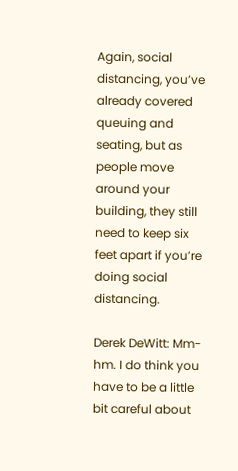Again, social distancing, you’ve already covered queuing and seating, but as people move around your building, they still need to keep six feet apart if you’re doing social distancing.

Derek DeWitt: Mm-hm. I do think you have to be a little bit careful about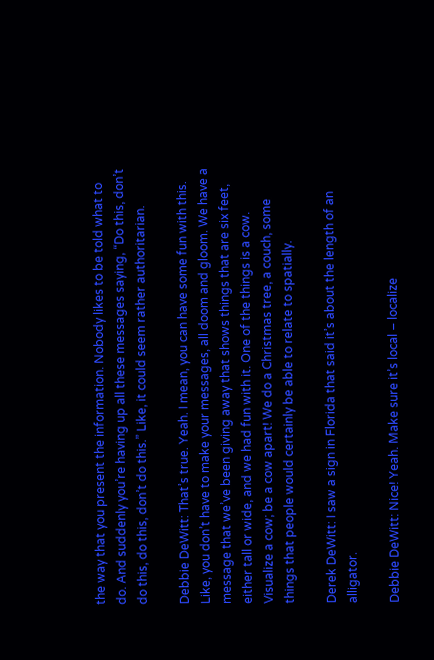the way that you present the information. Nobody likes to be told what to do. And suddenly you’re having up all these messages saying, “Do this, don’t do this, do this, don’t do this.” Like, it could seem rather authoritarian.

Debbie DeWitt: That’s true. Yeah. I mean, you can have some fun with this. Like, you don’t have to make your messages, all doom and gloom. We have a message that we’ve been giving away that shows things that are six feet, either tall or wide, and we had fun with it. One of the things is a cow. Visualize a cow; be a cow apart! We do a Christmas tree, a couch, some things that people would certainly be able to relate to spatially.

Derek DeWitt: I saw a sign in Florida that said it’s about the length of an alligator.

Debbie DeWitt: Nice! Yeah. Make sure it’s local – localize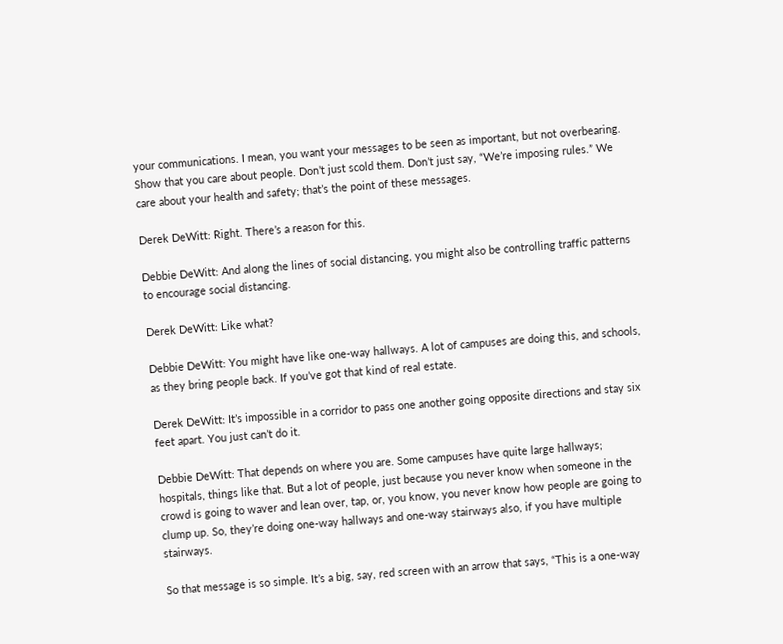your communications. I mean, you want your messages to be seen as important, but not overbearing. Show that you care about people. Don’t just scold them. Don’t just say, “We’re imposing rules.” We care about your health and safety; that’s the point of these messages.

Derek DeWitt: Right. There’s a reason for this.

Debbie DeWitt: And along the lines of social distancing, you might also be controlling traffic patterns to encourage social distancing.

Derek DeWitt: Like what?

Debbie DeWitt: You might have like one-way hallways. A lot of campuses are doing this, and schools, as they bring people back. If you’ve got that kind of real estate.

Derek DeWitt: It’s impossible in a corridor to pass one another going opposite directions and stay six feet apart. You just can’t do it.

Debbie DeWitt: That depends on where you are. Some campuses have quite large hallways; hospitals, things like that. But a lot of people, just because you never know when someone in the crowd is going to waver and lean over, tap, or, you know, you never know how people are going to clump up. So, they’re doing one-way hallways and one-way stairways also, if you have multiple stairways.

So that message is so simple. It’s a big, say, red screen with an arrow that says, “This is a one-way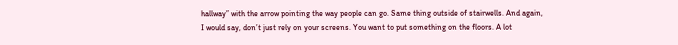hallway” with the arrow pointing the way people can go. Same thing outside of stairwells. And again, I would say, don’t just rely on your screens. You want to put something on the floors. A lot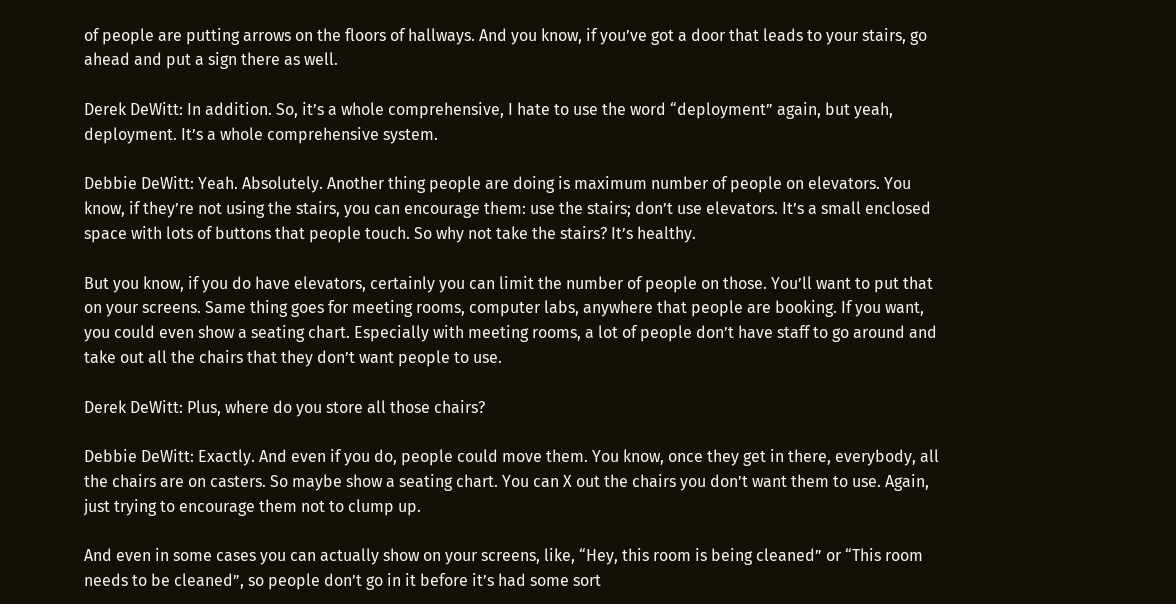of people are putting arrows on the floors of hallways. And you know, if you’ve got a door that leads to your stairs, go ahead and put a sign there as well.

Derek DeWitt: In addition. So, it’s a whole comprehensive, I hate to use the word “deployment” again, but yeah, deployment. It’s a whole comprehensive system.

Debbie DeWitt: Yeah. Absolutely. Another thing people are doing is maximum number of people on elevators. You know, if they’re not using the stairs, you can encourage them: use the stairs; don’t use elevators. It’s a small enclosed space with lots of buttons that people touch. So why not take the stairs? It’s healthy.

But you know, if you do have elevators, certainly you can limit the number of people on those. You’ll want to put that on your screens. Same thing goes for meeting rooms, computer labs, anywhere that people are booking. If you want, you could even show a seating chart. Especially with meeting rooms, a lot of people don’t have staff to go around and take out all the chairs that they don’t want people to use.

Derek DeWitt: Plus, where do you store all those chairs?

Debbie DeWitt: Exactly. And even if you do, people could move them. You know, once they get in there, everybody, all the chairs are on casters. So maybe show a seating chart. You can X out the chairs you don’t want them to use. Again, just trying to encourage them not to clump up.

And even in some cases you can actually show on your screens, like, “Hey, this room is being cleaned” or “This room needs to be cleaned”, so people don’t go in it before it’s had some sort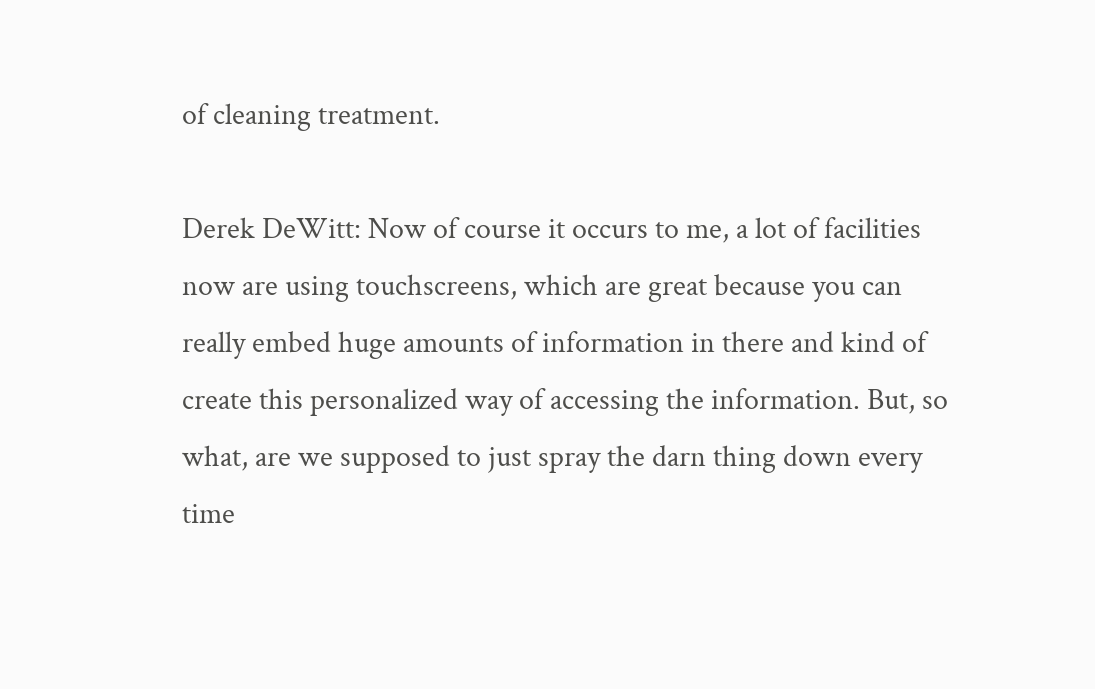of cleaning treatment.

Derek DeWitt: Now of course it occurs to me, a lot of facilities now are using touchscreens, which are great because you can really embed huge amounts of information in there and kind of create this personalized way of accessing the information. But, so what, are we supposed to just spray the darn thing down every time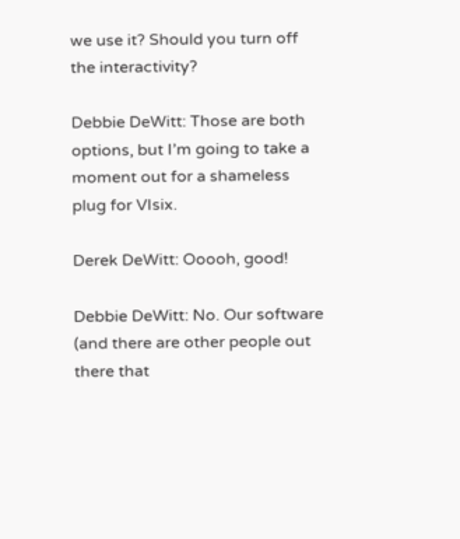we use it? Should you turn off the interactivity?

Debbie DeWitt: Those are both options, but I’m going to take a moment out for a shameless plug for VIsix.

Derek DeWitt: Ooooh, good!

Debbie DeWitt: No. Our software (and there are other people out there that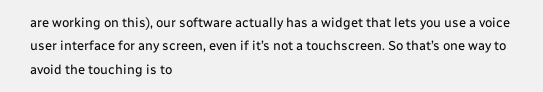are working on this), our software actually has a widget that lets you use a voice user interface for any screen, even if it’s not a touchscreen. So that’s one way to avoid the touching is to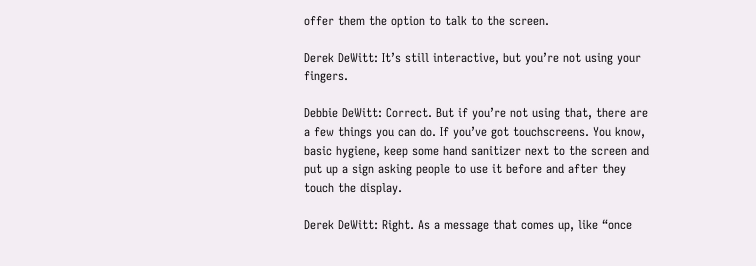offer them the option to talk to the screen.

Derek DeWitt: It’s still interactive, but you’re not using your fingers.

Debbie DeWitt: Correct. But if you’re not using that, there are a few things you can do. If you’ve got touchscreens. You know, basic hygiene, keep some hand sanitizer next to the screen and put up a sign asking people to use it before and after they touch the display.

Derek DeWitt: Right. As a message that comes up, like “once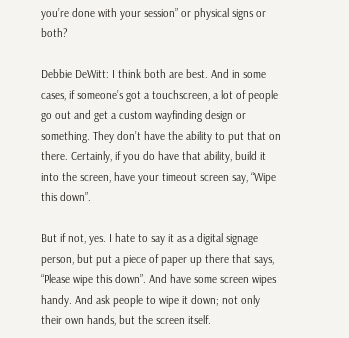you’re done with your session” or physical signs or both?

Debbie DeWitt: I think both are best. And in some cases, if someone’s got a touchscreen, a lot of people go out and get a custom wayfinding design or something. They don’t have the ability to put that on there. Certainly, if you do have that ability, build it into the screen, have your timeout screen say, “Wipe this down”.

But if not, yes. I hate to say it as a digital signage person, but put a piece of paper up there that says, “Please wipe this down”. And have some screen wipes handy. And ask people to wipe it down; not only their own hands, but the screen itself.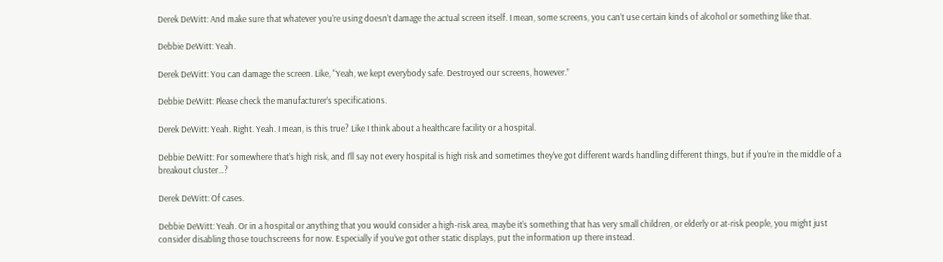Derek DeWitt: And make sure that whatever you’re using doesn’t damage the actual screen itself. I mean, some screens, you can’t use certain kinds of alcohol or something like that.

Debbie DeWitt: Yeah.

Derek DeWitt: You can damage the screen. Like, “Yeah, we kept everybody safe. Destroyed our screens, however.”

Debbie DeWitt: Please check the manufacturer’s specifications.

Derek DeWitt: Yeah. Right. Yeah. I mean, is this true? Like I think about a healthcare facility or a hospital.

Debbie DeWitt: For somewhere that’s high risk, and I’ll say not every hospital is high risk and sometimes they’ve got different wards handling different things, but if you’re in the middle of a breakout cluster…?

Derek DeWitt: Of cases.

Debbie DeWitt: Yeah. Or in a hospital or anything that you would consider a high-risk area, maybe it’s something that has very small children, or elderly or at-risk people, you might just consider disabling those touchscreens for now. Especially if you’ve got other static displays, put the information up there instead.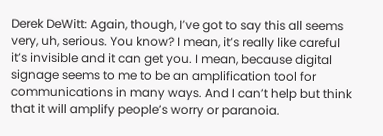Derek DeWitt: Again, though, I’ve got to say this all seems very, uh, serious. You know? I mean, it’s really like careful it’s invisible and it can get you. I mean, because digital signage seems to me to be an amplification tool for communications in many ways. And I can’t help but think that it will amplify people’s worry or paranoia.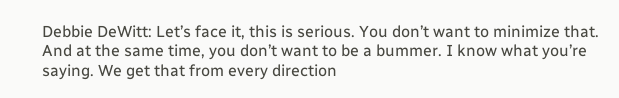Debbie DeWitt: Let’s face it, this is serious. You don’t want to minimize that. And at the same time, you don’t want to be a bummer. I know what you’re saying. We get that from every direction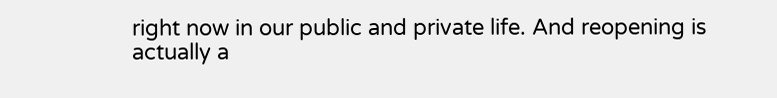right now in our public and private life. And reopening is actually a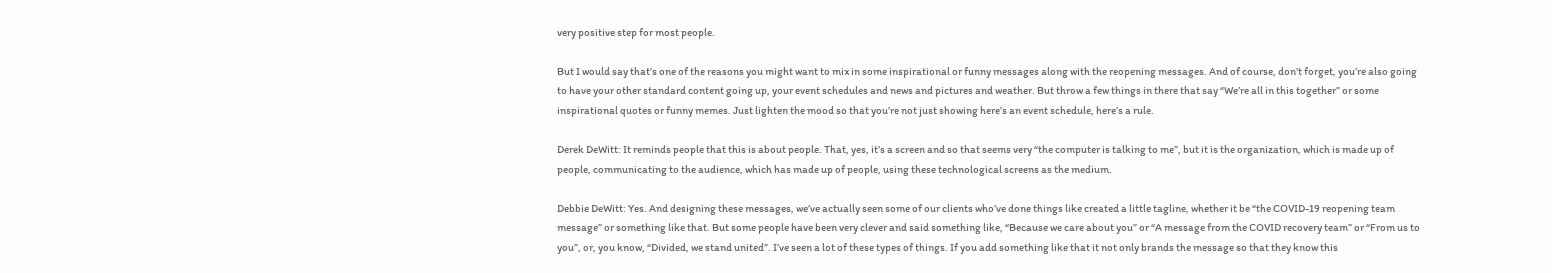very positive step for most people.

But I would say that’s one of the reasons you might want to mix in some inspirational or funny messages along with the reopening messages. And of course, don’t forget, you’re also going to have your other standard content going up, your event schedules and news and pictures and weather. But throw a few things in there that say “We’re all in this together” or some inspirational quotes or funny memes. Just lighten the mood so that you’re not just showing here’s an event schedule, here’s a rule.

Derek DeWitt: It reminds people that this is about people. That, yes, it’s a screen and so that seems very “the computer is talking to me”, but it is the organization, which is made up of people, communicating to the audience, which has made up of people, using these technological screens as the medium.

Debbie DeWitt: Yes. And designing these messages, we’ve actually seen some of our clients who’ve done things like created a little tagline, whether it be “the COVID-19 reopening team message” or something like that. But some people have been very clever and said something like, “Because we care about you” or “A message from the COVID recovery team” or “From us to you”, or, you know, “Divided, we stand united”. I’ve seen a lot of these types of things. If you add something like that it not only brands the message so that they know this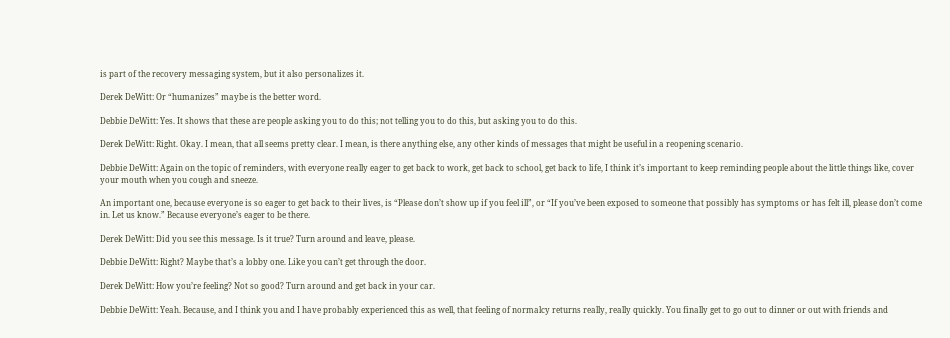is part of the recovery messaging system, but it also personalizes it.

Derek DeWitt: Or “humanizes” maybe is the better word.

Debbie DeWitt: Yes. It shows that these are people asking you to do this; not telling you to do this, but asking you to do this.

Derek DeWitt: Right. Okay. I mean, that all seems pretty clear. I mean, is there anything else, any other kinds of messages that might be useful in a reopening scenario.

Debbie DeWitt: Again on the topic of reminders, with everyone really eager to get back to work, get back to school, get back to life, I think it’s important to keep reminding people about the little things like, cover your mouth when you cough and sneeze.

An important one, because everyone is so eager to get back to their lives, is “Please don’t show up if you feel ill”, or “If you’ve been exposed to someone that possibly has symptoms or has felt ill, please don’t come in. Let us know.” Because everyone’s eager to be there.

Derek DeWitt: Did you see this message. Is it true? Turn around and leave, please.

Debbie DeWitt: Right? Maybe that’s a lobby one. Like you can’t get through the door.

Derek DeWitt: How you’re feeling? Not so good? Turn around and get back in your car.

Debbie DeWitt: Yeah. Because, and I think you and I have probably experienced this as well, that feeling of normalcy returns really, really quickly. You finally get to go out to dinner or out with friends and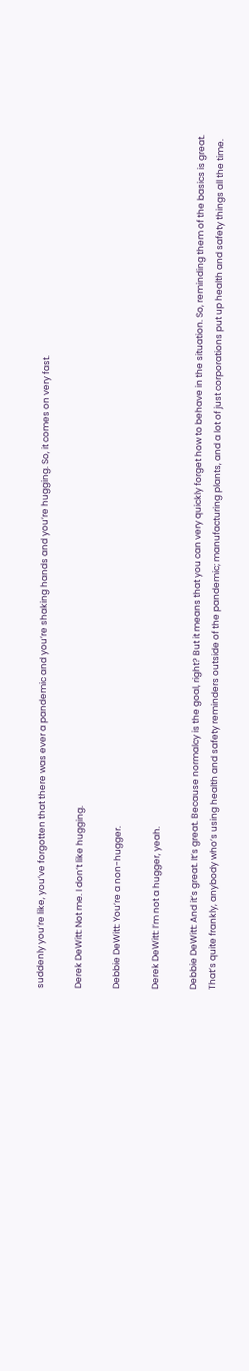suddenly you’re like, you’ve forgotten that there was ever a pandemic and you’re shaking hands and you’re hugging. So, it comes on very fast.

Derek DeWitt: Not me. I don’t like hugging.

Debbie DeWitt: You’re a non-hugger.

Derek DeWitt: I’m not a hugger, yeah.

Debbie DeWitt: And it’s great. It’s great. Because normalcy is the goal, right? But it means that you can very quickly forget how to behave in the situation. So, reminding them of the basics is great. That’s quite frankly, anybody who’s using health and safety reminders outside of the pandemic; manufacturing plants, and a lot of just corporations put up health and safety things all the time.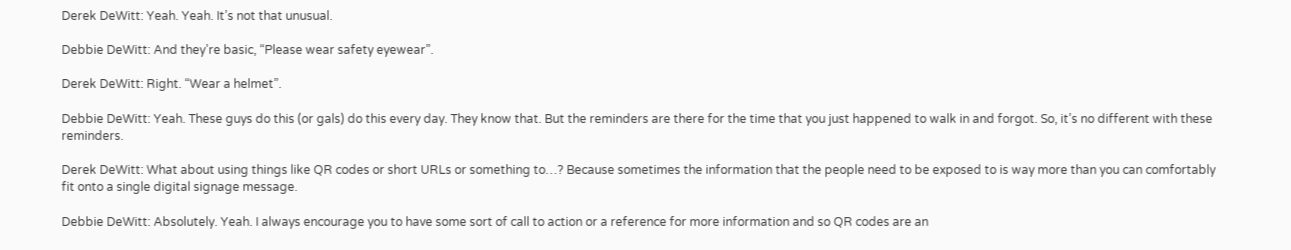Derek DeWitt: Yeah. Yeah. It’s not that unusual.

Debbie DeWitt: And they’re basic, “Please wear safety eyewear”.

Derek DeWitt: Right. “Wear a helmet”.

Debbie DeWitt: Yeah. These guys do this (or gals) do this every day. They know that. But the reminders are there for the time that you just happened to walk in and forgot. So, it’s no different with these reminders.

Derek DeWitt: What about using things like QR codes or short URLs or something to…? Because sometimes the information that the people need to be exposed to is way more than you can comfortably fit onto a single digital signage message.

Debbie DeWitt: Absolutely. Yeah. I always encourage you to have some sort of call to action or a reference for more information and so QR codes are an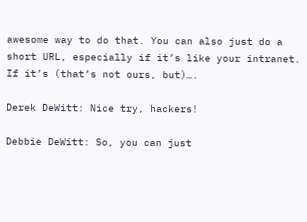awesome way to do that. You can also just do a short URL, especially if it’s like your intranet. If it’s (that’s not ours, but)….

Derek DeWitt: Nice try, hackers!

Debbie DeWitt: So, you can just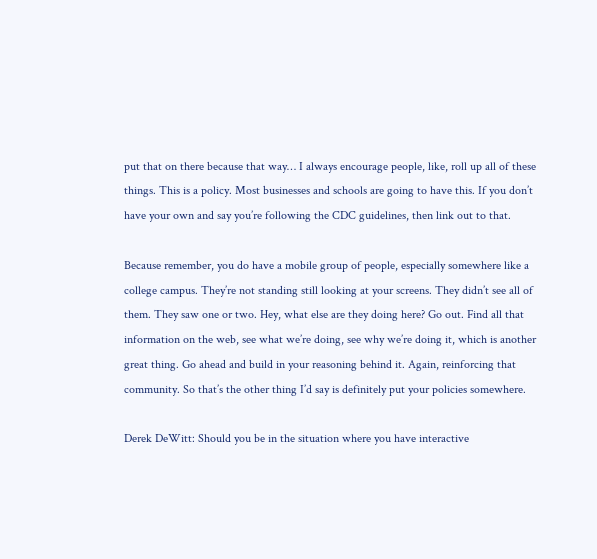put that on there because that way… I always encourage people, like, roll up all of these things. This is a policy. Most businesses and schools are going to have this. If you don’t have your own and say you’re following the CDC guidelines, then link out to that.

Because remember, you do have a mobile group of people, especially somewhere like a college campus. They’re not standing still looking at your screens. They didn’t see all of them. They saw one or two. Hey, what else are they doing here? Go out. Find all that information on the web, see what we’re doing, see why we’re doing it, which is another great thing. Go ahead and build in your reasoning behind it. Again, reinforcing that community. So that’s the other thing I’d say is definitely put your policies somewhere.

Derek DeWitt: Should you be in the situation where you have interactive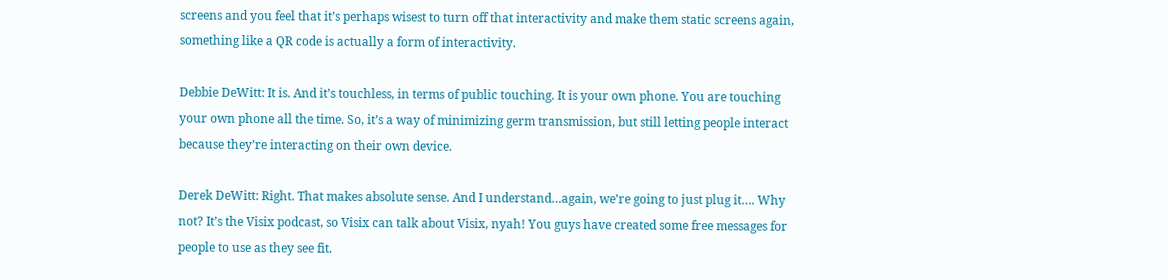screens and you feel that it’s perhaps wisest to turn off that interactivity and make them static screens again, something like a QR code is actually a form of interactivity.

Debbie DeWitt: It is. And it’s touchless, in terms of public touching. It is your own phone. You are touching your own phone all the time. So, it’s a way of minimizing germ transmission, but still letting people interact because they’re interacting on their own device.

Derek DeWitt: Right. That makes absolute sense. And I understand…again, we’re going to just plug it…. Why not? It’s the Visix podcast, so Visix can talk about Visix, nyah! You guys have created some free messages for people to use as they see fit.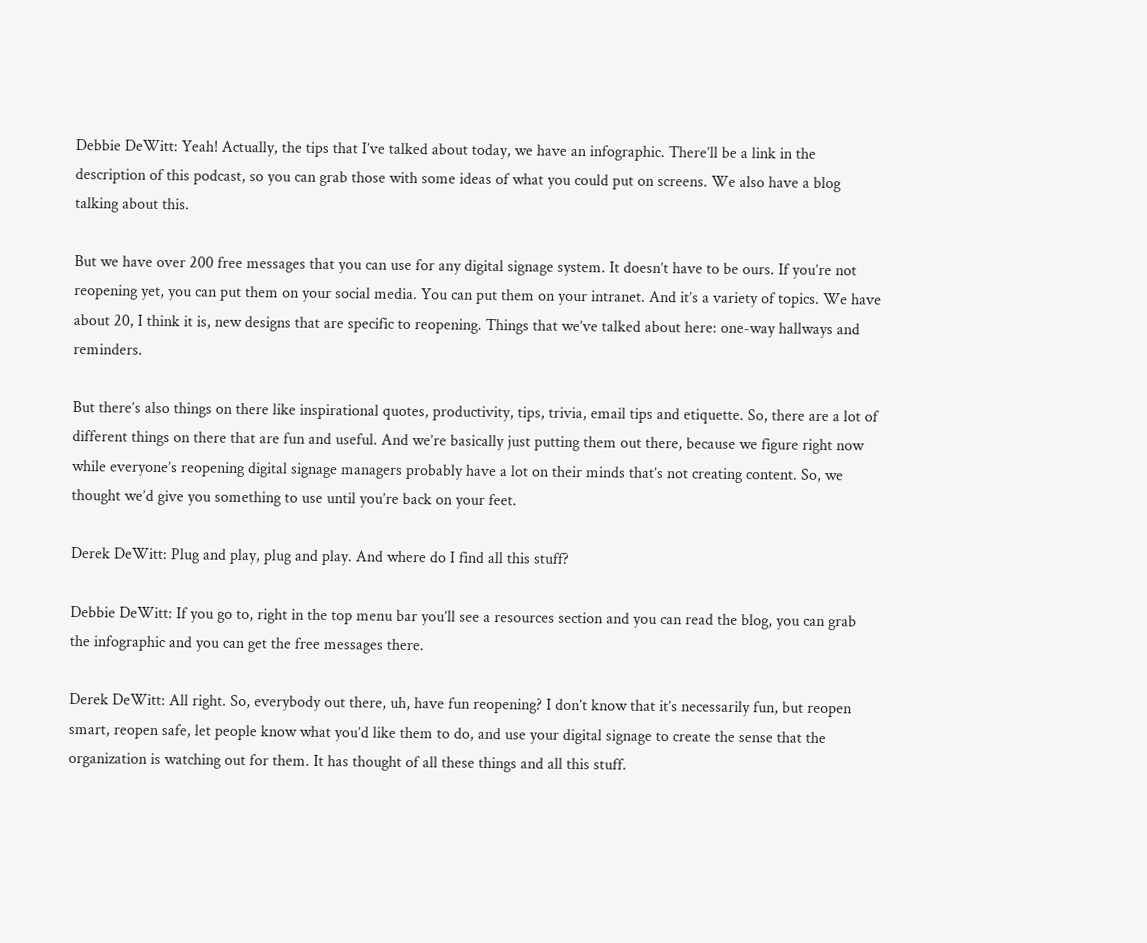Debbie DeWitt: Yeah! Actually, the tips that I’ve talked about today, we have an infographic. There’ll be a link in the description of this podcast, so you can grab those with some ideas of what you could put on screens. We also have a blog talking about this.

But we have over 200 free messages that you can use for any digital signage system. It doesn’t have to be ours. If you’re not reopening yet, you can put them on your social media. You can put them on your intranet. And it’s a variety of topics. We have about 20, I think it is, new designs that are specific to reopening. Things that we’ve talked about here: one-way hallways and reminders.

But there’s also things on there like inspirational quotes, productivity, tips, trivia, email tips and etiquette. So, there are a lot of different things on there that are fun and useful. And we’re basically just putting them out there, because we figure right now while everyone’s reopening digital signage managers probably have a lot on their minds that’s not creating content. So, we thought we’d give you something to use until you’re back on your feet.

Derek DeWitt: Plug and play, plug and play. And where do I find all this stuff?

Debbie DeWitt: If you go to, right in the top menu bar you’ll see a resources section and you can read the blog, you can grab the infographic and you can get the free messages there.

Derek DeWitt: All right. So, everybody out there, uh, have fun reopening? I don’t know that it’s necessarily fun, but reopen smart, reopen safe, let people know what you’d like them to do, and use your digital signage to create the sense that the organization is watching out for them. It has thought of all these things and all this stuff.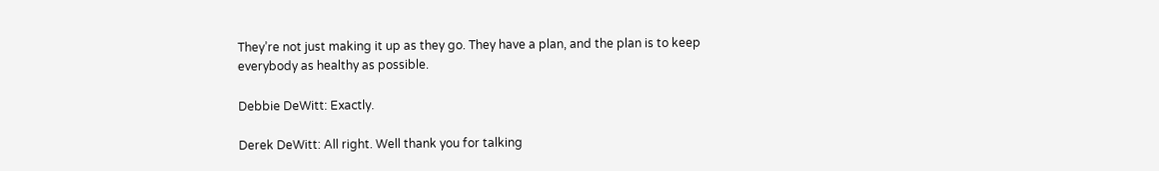They’re not just making it up as they go. They have a plan, and the plan is to keep everybody as healthy as possible.

Debbie DeWitt: Exactly.

Derek DeWitt: All right. Well thank you for talking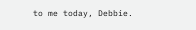to me today, Debbie.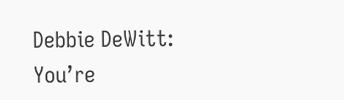Debbie DeWitt: You’re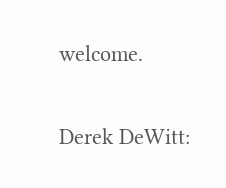welcome.

Derek DeWitt: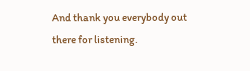And thank you everybody out there for listening.